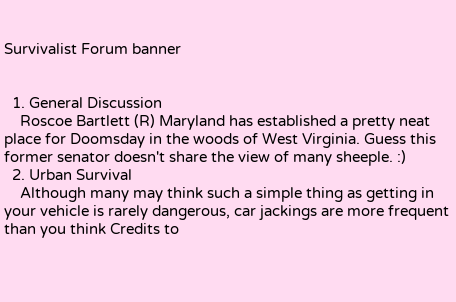Survivalist Forum banner


  1. General Discussion
    Roscoe Bartlett (R) Maryland has established a pretty neat place for Doomsday in the woods of West Virginia. Guess this former senator doesn't share the view of many sheeple. :)
  2. Urban Survival
    Although many may think such a simple thing as getting in your vehicle is rarely dangerous, car jackings are more frequent than you think Credits to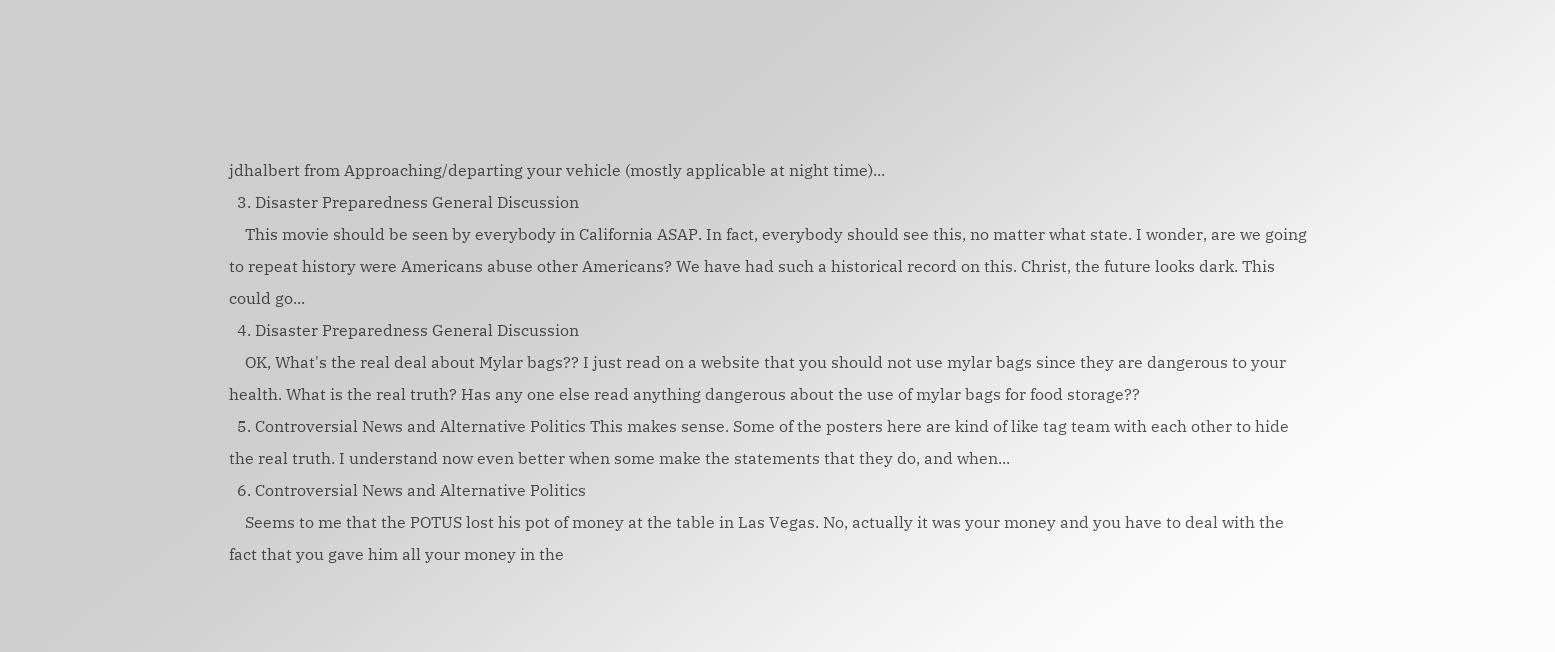jdhalbert from Approaching/departing your vehicle (mostly applicable at night time)...
  3. Disaster Preparedness General Discussion
    This movie should be seen by everybody in California ASAP. In fact, everybody should see this, no matter what state. I wonder, are we going to repeat history were Americans abuse other Americans? We have had such a historical record on this. Christ, the future looks dark. This could go...
  4. Disaster Preparedness General Discussion
    OK, What's the real deal about Mylar bags?? I just read on a website that you should not use mylar bags since they are dangerous to your health. What is the real truth? Has any one else read anything dangerous about the use of mylar bags for food storage??
  5. Controversial News and Alternative Politics This makes sense. Some of the posters here are kind of like tag team with each other to hide the real truth. I understand now even better when some make the statements that they do, and when...
  6. Controversial News and Alternative Politics
    Seems to me that the POTUS lost his pot of money at the table in Las Vegas. No, actually it was your money and you have to deal with the fact that you gave him all your money in the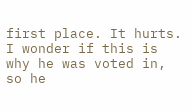first place. It hurts. I wonder if this is why he was voted in, so he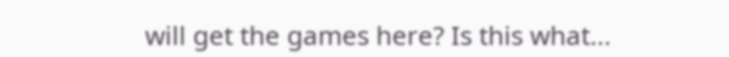will get the games here? Is this what...